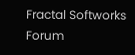Fractal Softworks Forum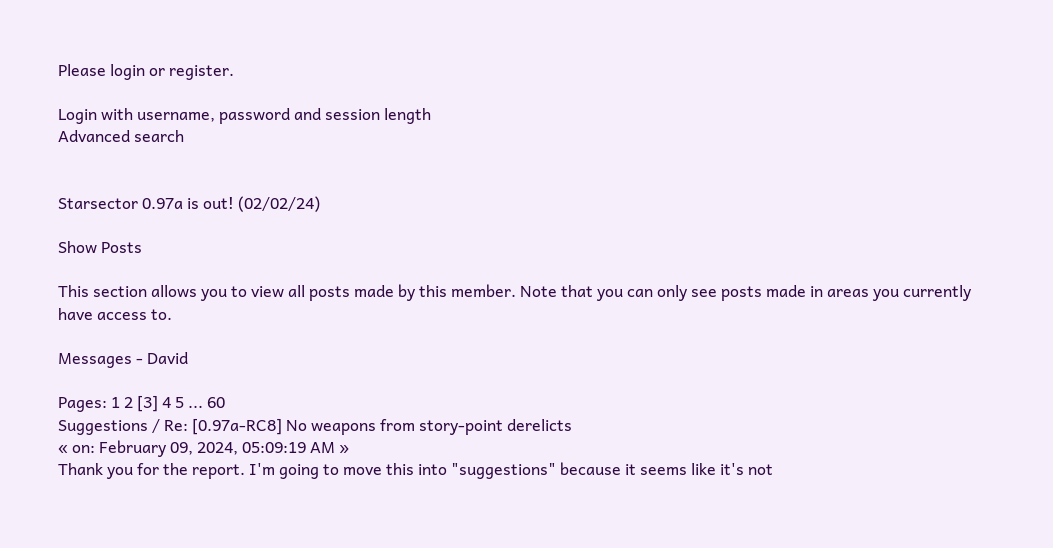Please login or register.

Login with username, password and session length
Advanced search


Starsector 0.97a is out! (02/02/24)

Show Posts

This section allows you to view all posts made by this member. Note that you can only see posts made in areas you currently have access to.

Messages - David

Pages: 1 2 [3] 4 5 ... 60
Suggestions / Re: [0.97a-RC8] No weapons from story-point derelicts
« on: February 09, 2024, 05:09:19 AM »
Thank you for the report. I'm going to move this into "suggestions" because it seems like it's not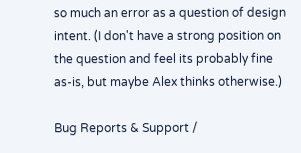so much an error as a question of design intent. (I don't have a strong position on the question and feel its probably fine as-is, but maybe Alex thinks otherwise.)

Bug Reports & Support /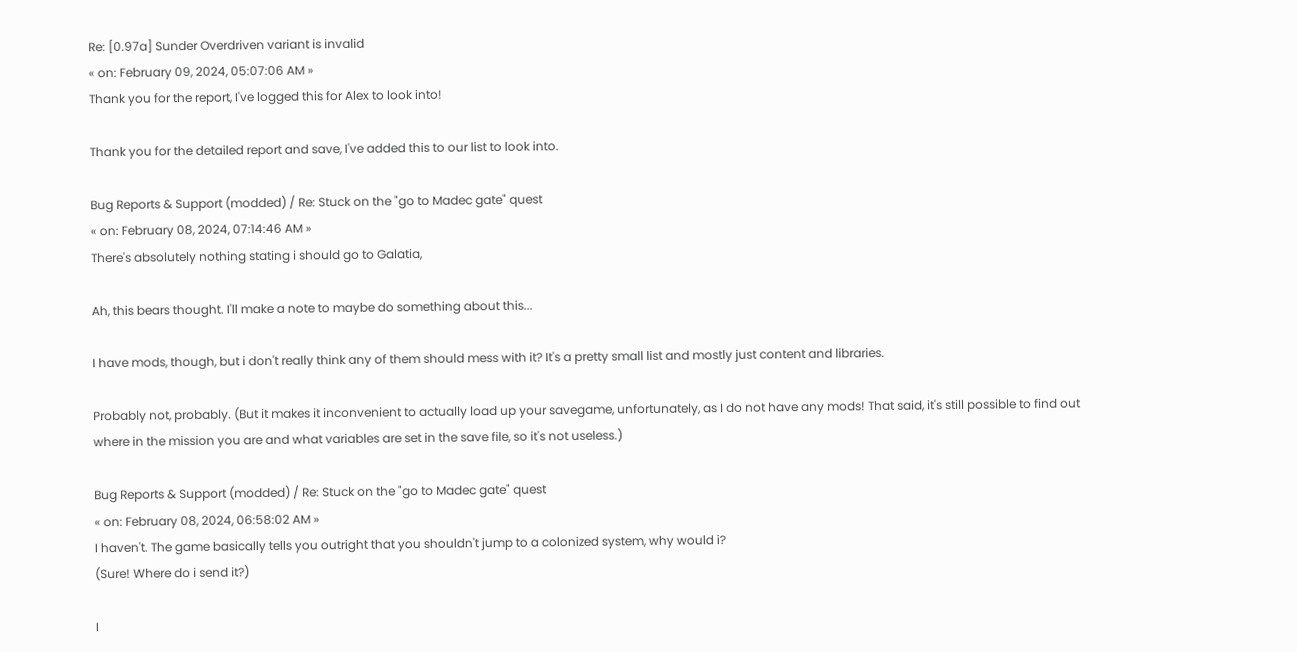Re: [0.97a] Sunder Overdriven variant is invalid
« on: February 09, 2024, 05:07:06 AM »
Thank you for the report, I've logged this for Alex to look into!

Thank you for the detailed report and save, I've added this to our list to look into.

Bug Reports & Support (modded) / Re: Stuck on the "go to Madec gate" quest
« on: February 08, 2024, 07:14:46 AM »
There's absolutely nothing stating i should go to Galatia,

Ah, this bears thought. I'll make a note to maybe do something about this...

I have mods, though, but i don't really think any of them should mess with it? It's a pretty small list and mostly just content and libraries.

Probably not, probably. (But it makes it inconvenient to actually load up your savegame, unfortunately, as I do not have any mods! That said, it's still possible to find out where in the mission you are and what variables are set in the save file, so it's not useless.)

Bug Reports & Support (modded) / Re: Stuck on the "go to Madec gate" quest
« on: February 08, 2024, 06:58:02 AM »
I haven't. The game basically tells you outright that you shouldn't jump to a colonized system, why would i?
(Sure! Where do i send it?)

I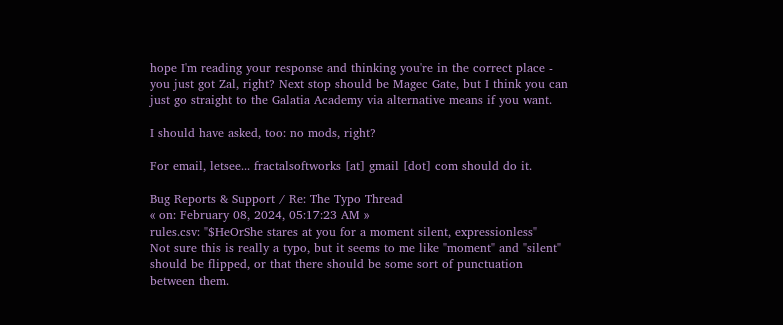hope I'm reading your response and thinking you're in the correct place - you just got Zal, right? Next stop should be Magec Gate, but I think you can just go straight to the Galatia Academy via alternative means if you want.

I should have asked, too: no mods, right?

For email, letsee... fractalsoftworks [at] gmail [dot] com should do it.

Bug Reports & Support / Re: The Typo Thread
« on: February 08, 2024, 05:17:23 AM »
rules.csv: "$HeOrShe stares at you for a moment silent, expressionless"
Not sure this is really a typo, but it seems to me like "moment" and "silent" should be flipped, or that there should be some sort of punctuation between them.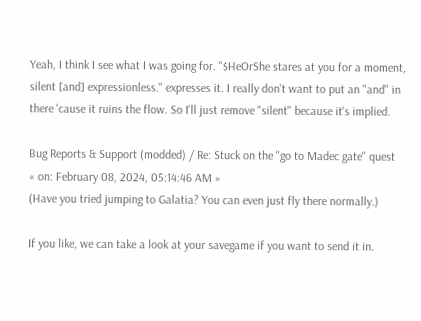Yeah, I think I see what I was going for. "$HeOrShe stares at you for a moment, silent [and] expressionless." expresses it. I really don't want to put an "and" in there 'cause it ruins the flow. So I'll just remove "silent" because it's implied.

Bug Reports & Support (modded) / Re: Stuck on the "go to Madec gate" quest
« on: February 08, 2024, 05:14:46 AM »
(Have you tried jumping to Galatia? You can even just fly there normally.)

If you like, we can take a look at your savegame if you want to send it in.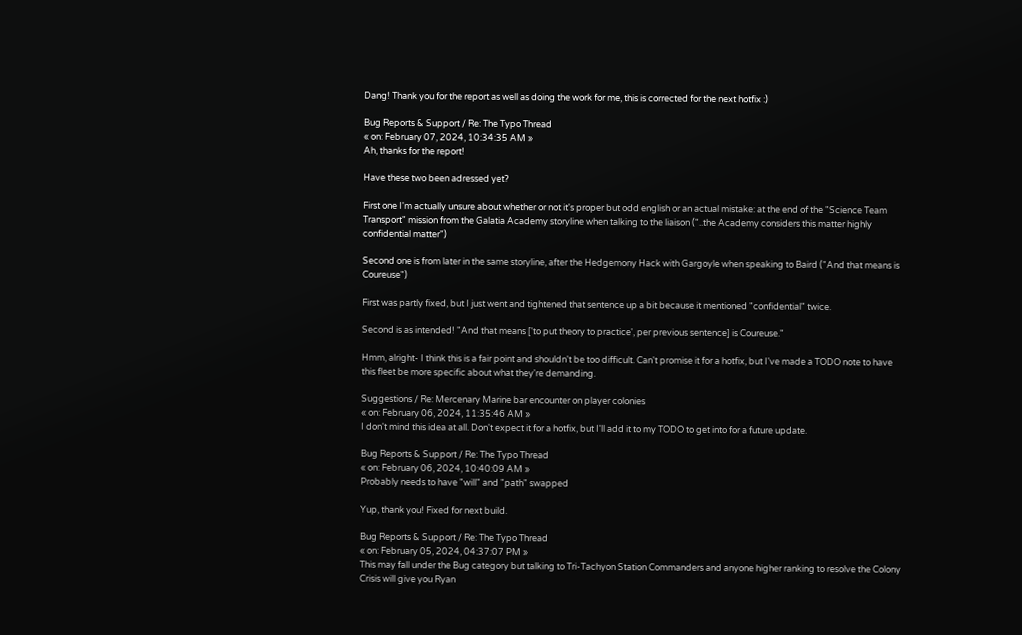Dang! Thank you for the report as well as doing the work for me, this is corrected for the next hotfix :)

Bug Reports & Support / Re: The Typo Thread
« on: February 07, 2024, 10:34:35 AM »
Ah, thanks for the report!

Have these two been adressed yet?

First one I'm actually unsure about whether or not it's proper but odd english or an actual mistake: at the end of the "Science Team Transport" mission from the Galatia Academy storyline when talking to the liaison ("..the Academy considers this matter highly confidential matter")

Second one is from later in the same storyline, after the Hedgemony Hack with Gargoyle when speaking to Baird ("And that means is Coureuse")

First was partly fixed, but I just went and tightened that sentence up a bit because it mentioned "confidential" twice.

Second is as intended! "And that means ['to put theory to practice', per previous sentence] is Coureuse."

Hmm, alright- I think this is a fair point and shouldn't be too difficult. Can't promise it for a hotfix, but I've made a TODO note to have this fleet be more specific about what they're demanding.

Suggestions / Re: Mercenary Marine bar encounter on player colonies
« on: February 06, 2024, 11:35:46 AM »
I don't mind this idea at all. Don't expect it for a hotfix, but I'll add it to my TODO to get into for a future update.

Bug Reports & Support / Re: The Typo Thread
« on: February 06, 2024, 10:40:09 AM »
Probably needs to have "will" and "path" swapped

Yup, thank you! Fixed for next build.

Bug Reports & Support / Re: The Typo Thread
« on: February 05, 2024, 04:37:07 PM »
This may fall under the Bug category but talking to Tri-Tachyon Station Commanders and anyone higher ranking to resolve the Colony Crisis will give you Ryan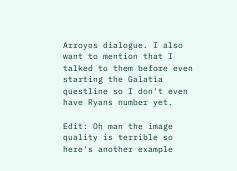Arroyos dialogue. I also want to mention that I talked to them before even starting the Galatia questline so I don't even have Ryans number yet.

Edit: Oh man the image quality is terrible so here's another example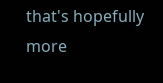that's hopefully more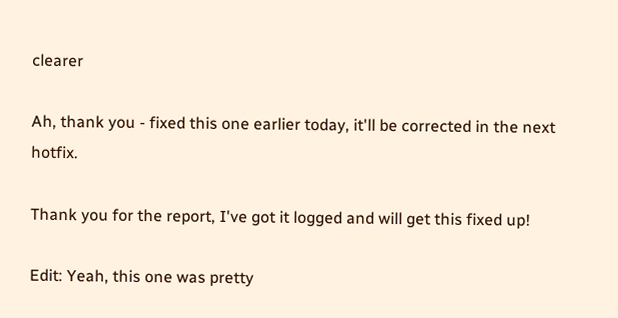clearer

Ah, thank you - fixed this one earlier today, it'll be corrected in the next hotfix.

Thank you for the report, I've got it logged and will get this fixed up!

Edit: Yeah, this one was pretty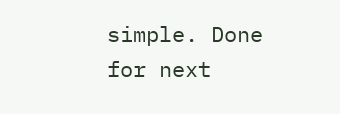simple. Done for next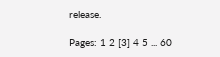release.

Pages: 1 2 [3] 4 5 ... 60